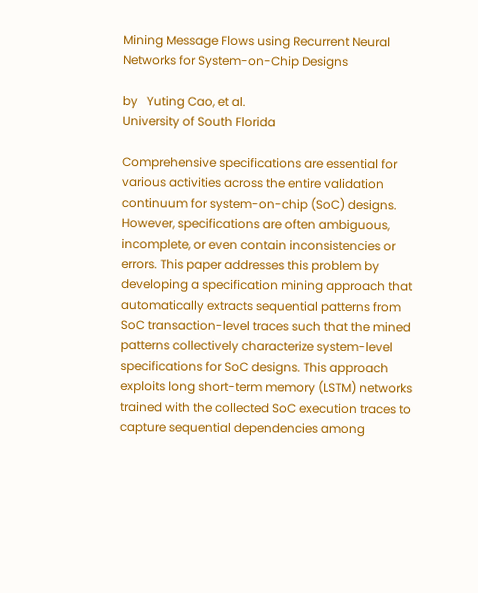Mining Message Flows using Recurrent Neural Networks for System-on-Chip Designs

by   Yuting Cao, et al.
University of South Florida

Comprehensive specifications are essential for various activities across the entire validation continuum for system-on-chip (SoC) designs. However, specifications are often ambiguous, incomplete, or even contain inconsistencies or errors. This paper addresses this problem by developing a specification mining approach that automatically extracts sequential patterns from SoC transaction-level traces such that the mined patterns collectively characterize system-level specifications for SoC designs. This approach exploits long short-term memory (LSTM) networks trained with the collected SoC execution traces to capture sequential dependencies among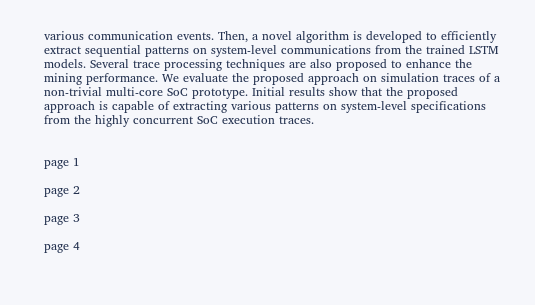various communication events. Then, a novel algorithm is developed to efficiently extract sequential patterns on system-level communications from the trained LSTM models. Several trace processing techniques are also proposed to enhance the mining performance. We evaluate the proposed approach on simulation traces of a non-trivial multi-core SoC prototype. Initial results show that the proposed approach is capable of extracting various patterns on system-level specifications from the highly concurrent SoC execution traces.


page 1

page 2

page 3

page 4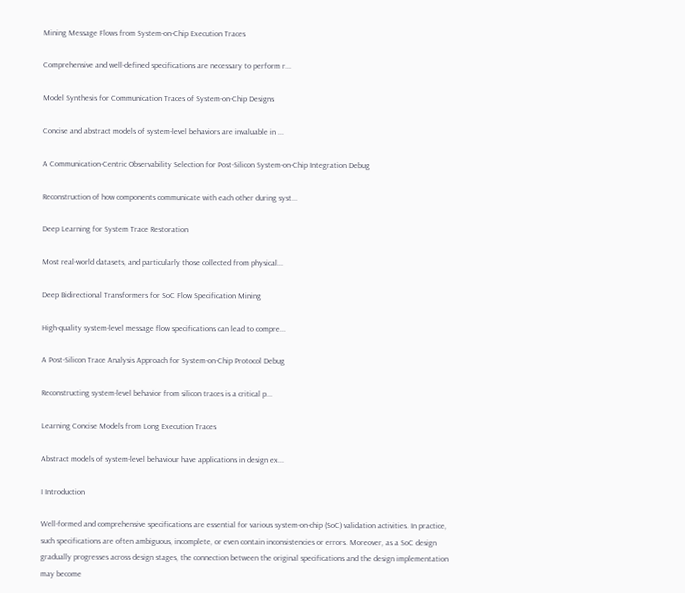Mining Message Flows from System-on-Chip Execution Traces

Comprehensive and well-defined specifications are necessary to perform r...

Model Synthesis for Communication Traces of System-on-Chip Designs

Concise and abstract models of system-level behaviors are invaluable in ...

A Communication-Centric Observability Selection for Post-Silicon System-on-Chip Integration Debug

Reconstruction of how components communicate with each other during syst...

Deep Learning for System Trace Restoration

Most real-world datasets, and particularly those collected from physical...

Deep Bidirectional Transformers for SoC Flow Specification Mining

High-quality system-level message flow specifications can lead to compre...

A Post-Silicon Trace Analysis Approach for System-on-Chip Protocol Debug

Reconstructing system-level behavior from silicon traces is a critical p...

Learning Concise Models from Long Execution Traces

Abstract models of system-level behaviour have applications in design ex...

I Introduction

Well-formed and comprehensive specifications are essential for various system-on-chip (SoC) validation activities. In practice, such specifications are often ambiguous, incomplete, or even contain inconsistencies or errors. Moreover, as a SoC design gradually progresses across design stages, the connection between the original specifications and the design implementation may become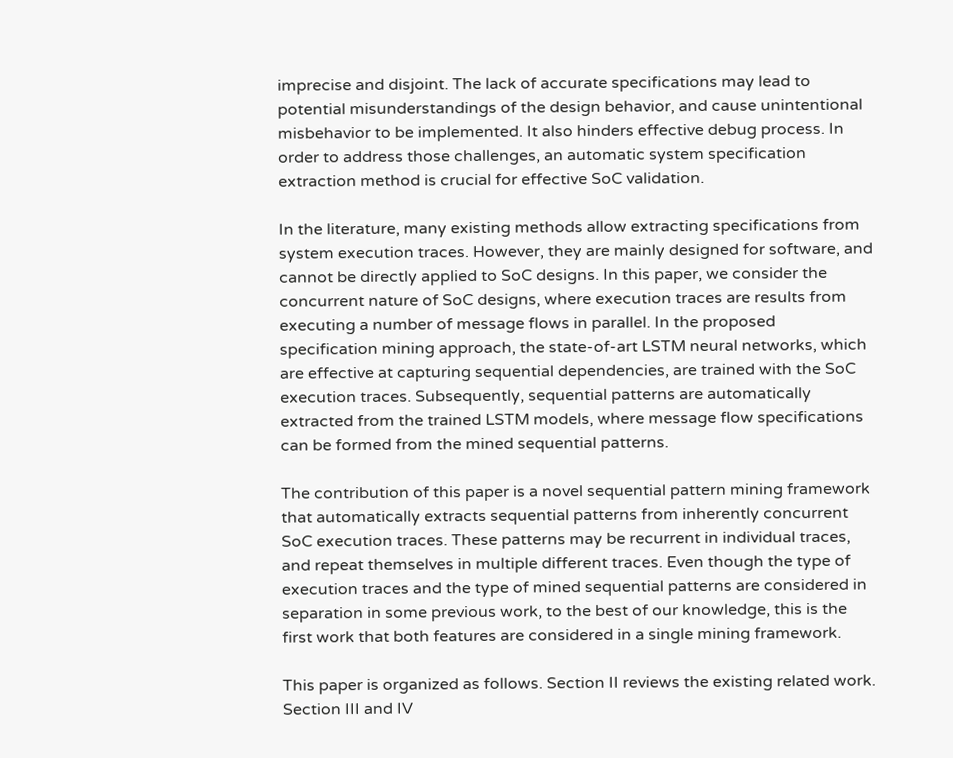imprecise and disjoint. The lack of accurate specifications may lead to potential misunderstandings of the design behavior, and cause unintentional misbehavior to be implemented. It also hinders effective debug process. In order to address those challenges, an automatic system specification extraction method is crucial for effective SoC validation.

In the literature, many existing methods allow extracting specifications from system execution traces. However, they are mainly designed for software, and cannot be directly applied to SoC designs. In this paper, we consider the concurrent nature of SoC designs, where execution traces are results from executing a number of message flows in parallel. In the proposed specification mining approach, the state-of-art LSTM neural networks, which are effective at capturing sequential dependencies, are trained with the SoC execution traces. Subsequently, sequential patterns are automatically extracted from the trained LSTM models, where message flow specifications can be formed from the mined sequential patterns.

The contribution of this paper is a novel sequential pattern mining framework that automatically extracts sequential patterns from inherently concurrent SoC execution traces. These patterns may be recurrent in individual traces, and repeat themselves in multiple different traces. Even though the type of execution traces and the type of mined sequential patterns are considered in separation in some previous work, to the best of our knowledge, this is the first work that both features are considered in a single mining framework.

This paper is organized as follows. Section II reviews the existing related work. Section III and IV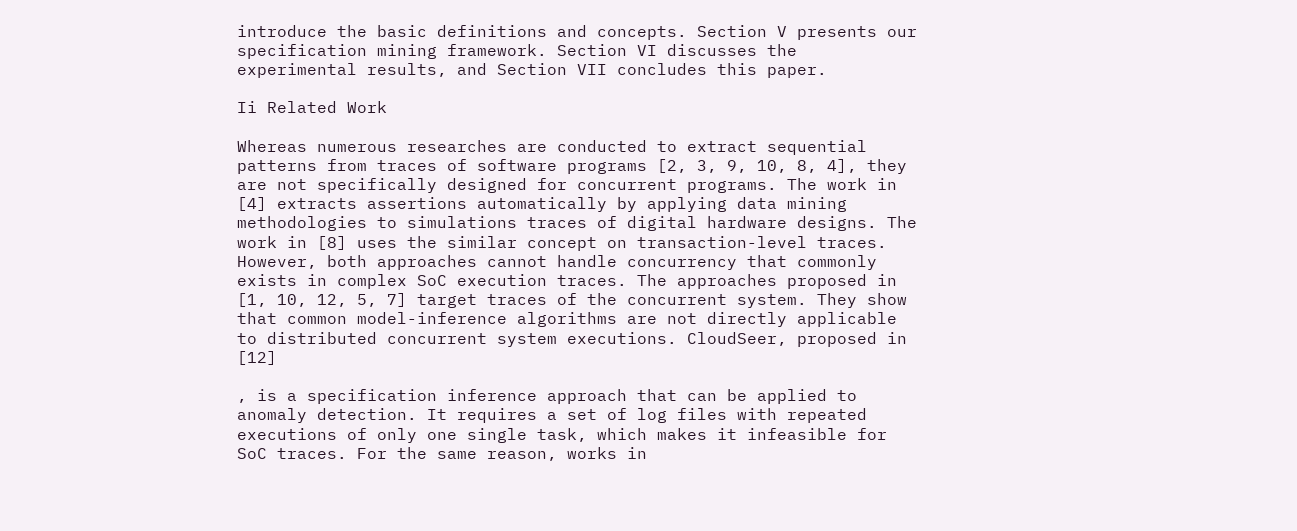introduce the basic definitions and concepts. Section V presents our specification mining framework. Section VI discusses the experimental results, and Section VII concludes this paper.

Ii Related Work

Whereas numerous researches are conducted to extract sequential patterns from traces of software programs [2, 3, 9, 10, 8, 4], they are not specifically designed for concurrent programs. The work in [4] extracts assertions automatically by applying data mining methodologies to simulations traces of digital hardware designs. The work in [8] uses the similar concept on transaction-level traces. However, both approaches cannot handle concurrency that commonly exists in complex SoC execution traces. The approaches proposed in [1, 10, 12, 5, 7] target traces of the concurrent system. They show that common model-inference algorithms are not directly applicable to distributed concurrent system executions. CloudSeer, proposed in [12]

, is a specification inference approach that can be applied to anomaly detection. It requires a set of log files with repeated executions of only one single task, which makes it infeasible for SoC traces. For the same reason, works in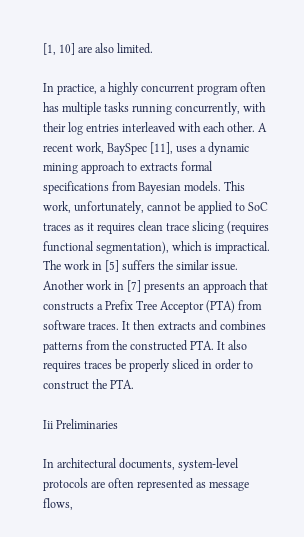[1, 10] are also limited.

In practice, a highly concurrent program often has multiple tasks running concurrently, with their log entries interleaved with each other. A recent work, BaySpec [11], uses a dynamic mining approach to extracts formal specifications from Bayesian models. This work, unfortunately, cannot be applied to SoC traces as it requires clean trace slicing (requires functional segmentation), which is impractical. The work in [5] suffers the similar issue. Another work in [7] presents an approach that constructs a Prefix Tree Acceptor (PTA) from software traces. It then extracts and combines patterns from the constructed PTA. It also requires traces be properly sliced in order to construct the PTA.

Iii Preliminaries

In architectural documents, system-level protocols are often represented as message flows,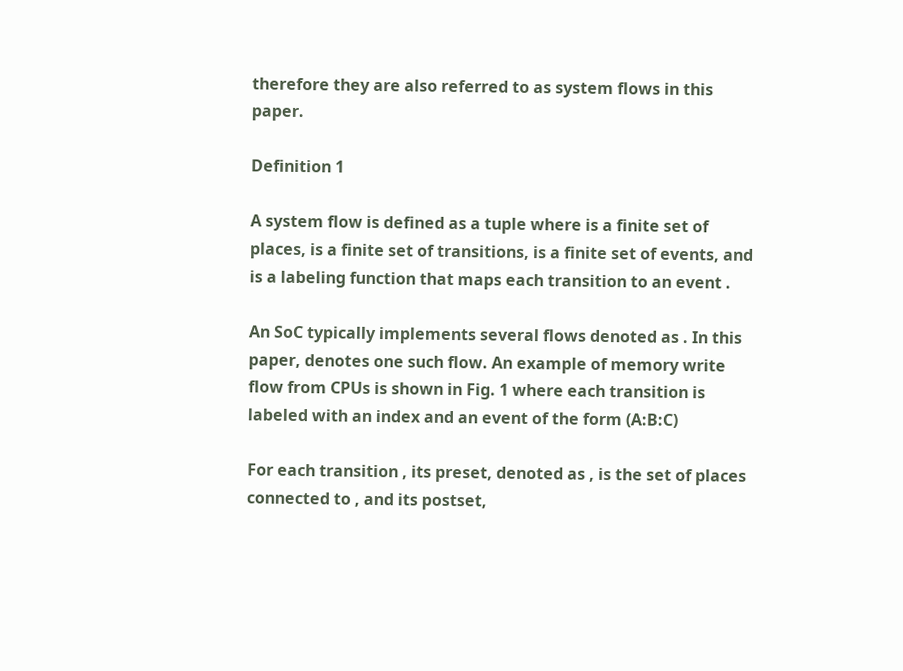therefore they are also referred to as system flows in this paper.

Definition 1

A system flow is defined as a tuple where is a finite set of places, is a finite set of transitions, is a finite set of events, and is a labeling function that maps each transition to an event .

An SoC typically implements several flows denoted as . In this paper, denotes one such flow. An example of memory write flow from CPUs is shown in Fig. 1 where each transition is labeled with an index and an event of the form (A:B:C)

For each transition , its preset, denoted as , is the set of places connected to , and its postset,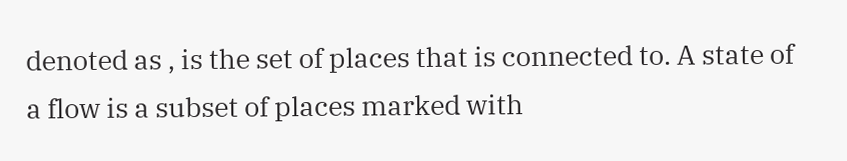denoted as , is the set of places that is connected to. A state of a flow is a subset of places marked with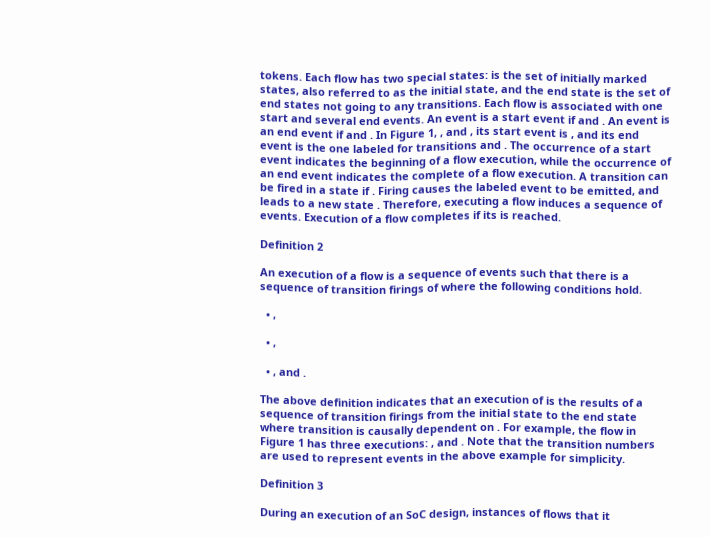tokens. Each flow has two special states: is the set of initially marked states, also referred to as the initial state, and the end state is the set of end states not going to any transitions. Each flow is associated with one start and several end events. An event is a start event if and . An event is an end event if and . In Figure 1, , and , its start event is , and its end event is the one labeled for transitions and . The occurrence of a start event indicates the beginning of a flow execution, while the occurrence of an end event indicates the complete of a flow execution. A transition can be fired in a state if . Firing causes the labeled event to be emitted, and leads to a new state . Therefore, executing a flow induces a sequence of events. Execution of a flow completes if its is reached.

Definition 2

An execution of a flow is a sequence of events such that there is a sequence of transition firings of where the following conditions hold.

  • ,

  • ,

  • , and .

The above definition indicates that an execution of is the results of a sequence of transition firings from the initial state to the end state where transition is causally dependent on . For example, the flow in Figure 1 has three executions: , and . Note that the transition numbers are used to represent events in the above example for simplicity.

Definition 3

During an execution of an SoC design, instances of flows that it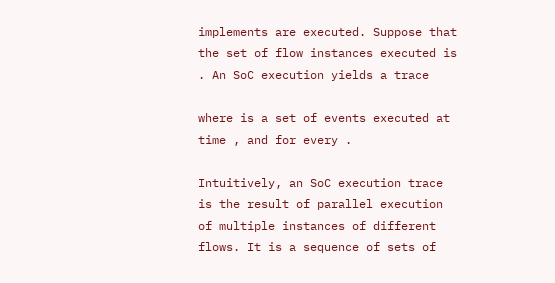implements are executed. Suppose that the set of flow instances executed is . An SoC execution yields a trace

where is a set of events executed at time , and for every .

Intuitively, an SoC execution trace is the result of parallel execution of multiple instances of different flows. It is a sequence of sets of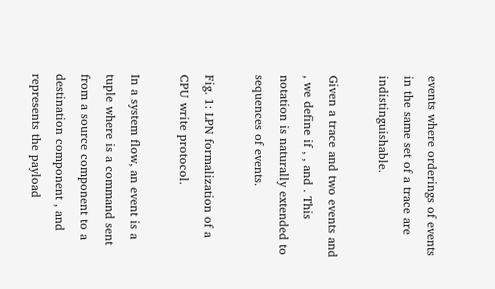events where orderings of events in the same set of a trace are indistinguishable.

Given a trace and two events and , we define if , , and . This notation is naturally extended to sequences of events.

Fig. 1: LPN formalization of a CPU write protocol.

In a system flow, an event is a tuple where is a command sent from a source component to a destination component , and represents the payload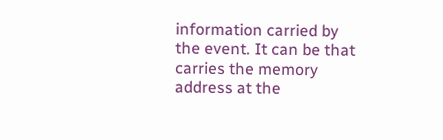information carried by the event. It can be that carries the memory address at the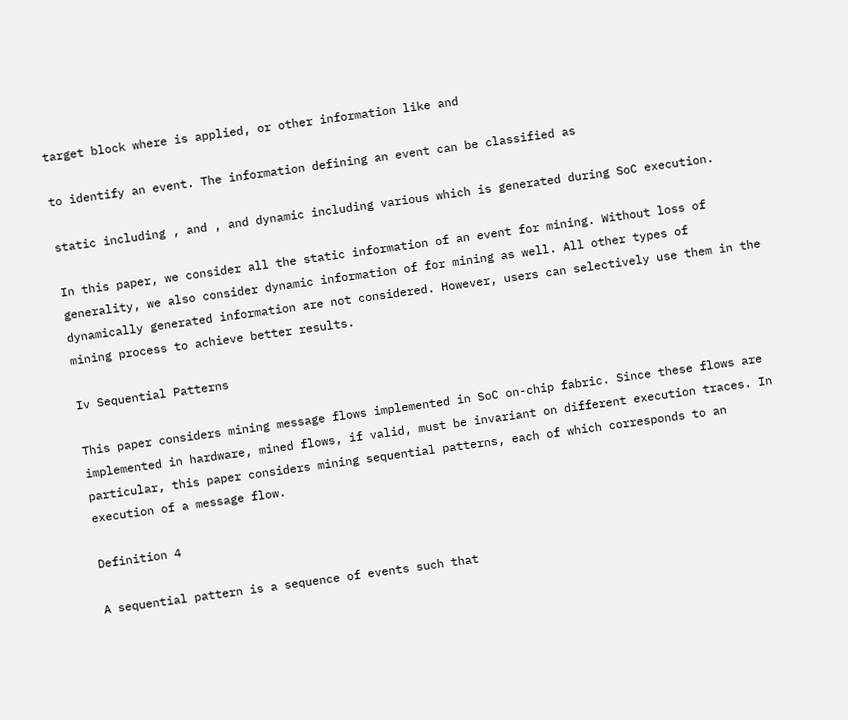target block where is applied, or other information like and

to identify an event. The information defining an event can be classified as

static including , and , and dynamic including various which is generated during SoC execution.

In this paper, we consider all the static information of an event for mining. Without loss of generality, we also consider dynamic information of for mining as well. All other types of dynamically generated information are not considered. However, users can selectively use them in the mining process to achieve better results.

Iv Sequential Patterns

This paper considers mining message flows implemented in SoC on-chip fabric. Since these flows are implemented in hardware, mined flows, if valid, must be invariant on different execution traces. In particular, this paper considers mining sequential patterns, each of which corresponds to an execution of a message flow.

Definition 4

A sequential pattern is a sequence of events such that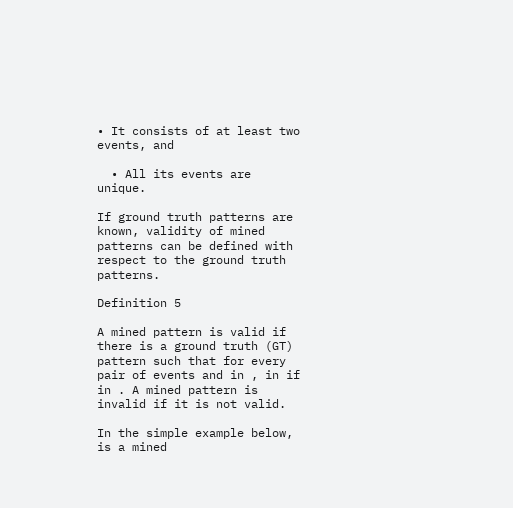• It consists of at least two events, and

  • All its events are unique.

If ground truth patterns are known, validity of mined patterns can be defined with respect to the ground truth patterns.

Definition 5

A mined pattern is valid if there is a ground truth (GT) pattern such that for every pair of events and in , in if in . A mined pattern is invalid if it is not valid.

In the simple example below, is a mined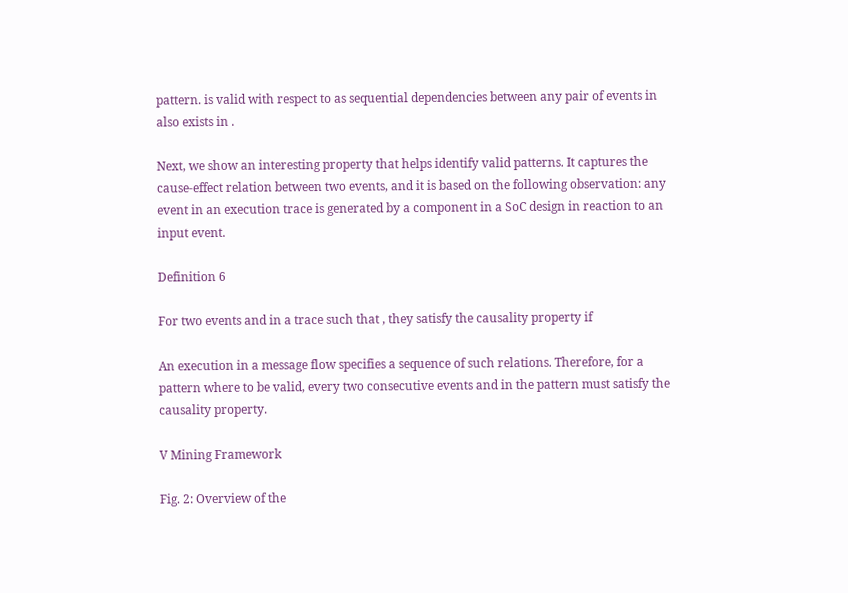pattern. is valid with respect to as sequential dependencies between any pair of events in also exists in .

Next, we show an interesting property that helps identify valid patterns. It captures the cause-effect relation between two events, and it is based on the following observation: any event in an execution trace is generated by a component in a SoC design in reaction to an input event.

Definition 6

For two events and in a trace such that , they satisfy the causality property if

An execution in a message flow specifies a sequence of such relations. Therefore, for a pattern where to be valid, every two consecutive events and in the pattern must satisfy the causality property.

V Mining Framework

Fig. 2: Overview of the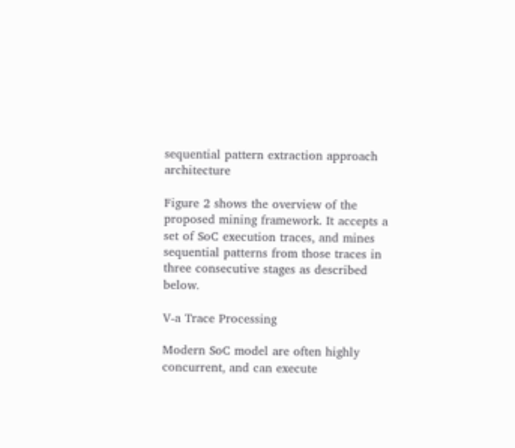sequential pattern extraction approach architecture

Figure 2 shows the overview of the proposed mining framework. It accepts a set of SoC execution traces, and mines sequential patterns from those traces in three consecutive stages as described below.

V-a Trace Processing

Modern SoC model are often highly concurrent, and can execute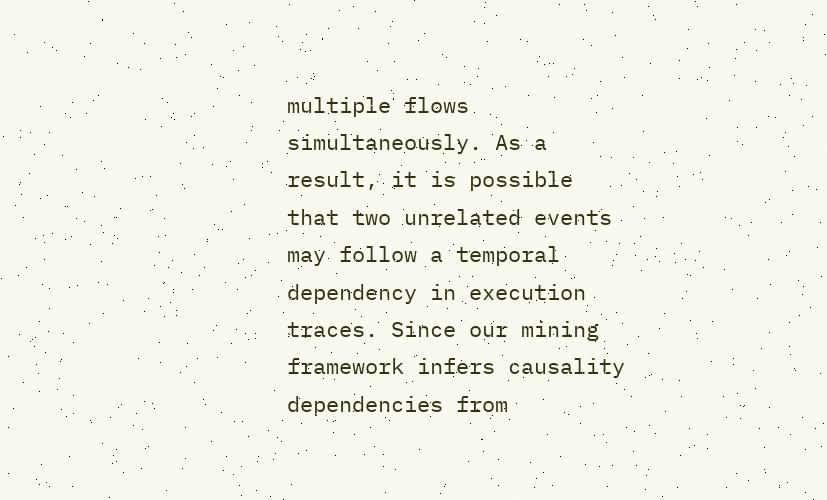multiple flows simultaneously. As a result, it is possible that two unrelated events may follow a temporal dependency in execution traces. Since our mining framework infers causality dependencies from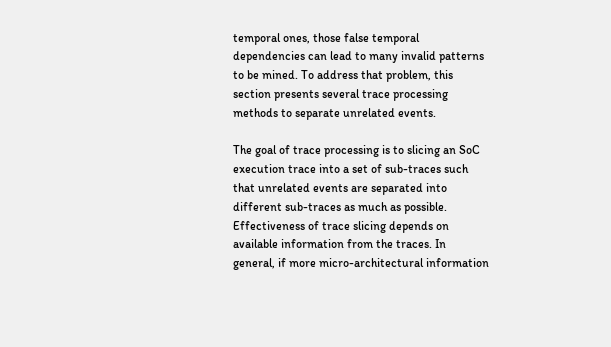temporal ones, those false temporal dependencies can lead to many invalid patterns to be mined. To address that problem, this section presents several trace processing methods to separate unrelated events.

The goal of trace processing is to slicing an SoC execution trace into a set of sub-traces such that unrelated events are separated into different sub-traces as much as possible. Effectiveness of trace slicing depends on available information from the traces. In general, if more micro-architectural information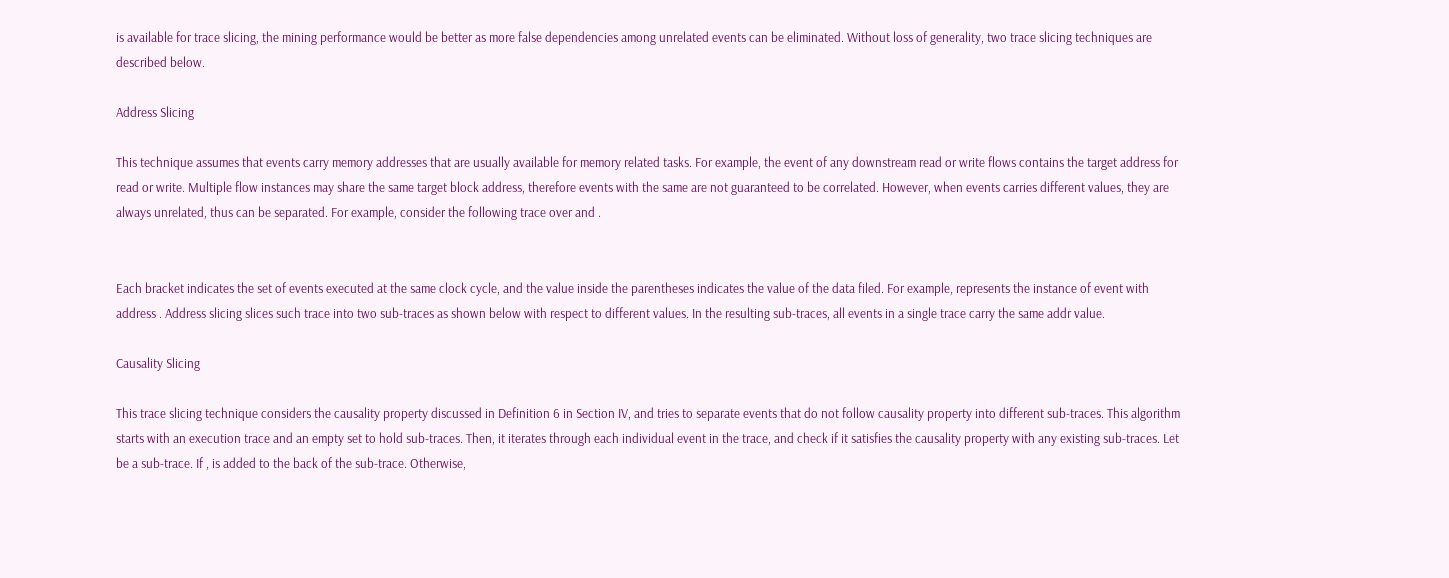is available for trace slicing, the mining performance would be better as more false dependencies among unrelated events can be eliminated. Without loss of generality, two trace slicing techniques are described below.

Address Slicing

This technique assumes that events carry memory addresses that are usually available for memory related tasks. For example, the event of any downstream read or write flows contains the target address for read or write. Multiple flow instances may share the same target block address, therefore events with the same are not guaranteed to be correlated. However, when events carries different values, they are always unrelated, thus can be separated. For example, consider the following trace over and .


Each bracket indicates the set of events executed at the same clock cycle, and the value inside the parentheses indicates the value of the data filed. For example, represents the instance of event with address . Address slicing slices such trace into two sub-traces as shown below with respect to different values. In the resulting sub-traces, all events in a single trace carry the same addr value.

Causality Slicing

This trace slicing technique considers the causality property discussed in Definition 6 in Section IV, and tries to separate events that do not follow causality property into different sub-traces. This algorithm starts with an execution trace and an empty set to hold sub-traces. Then, it iterates through each individual event in the trace, and check if it satisfies the causality property with any existing sub-traces. Let be a sub-trace. If , is added to the back of the sub-trace. Otherwise,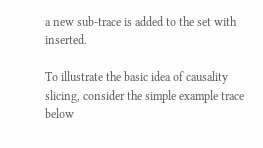a new sub-trace is added to the set with inserted.

To illustrate the basic idea of causality slicing, consider the simple example trace below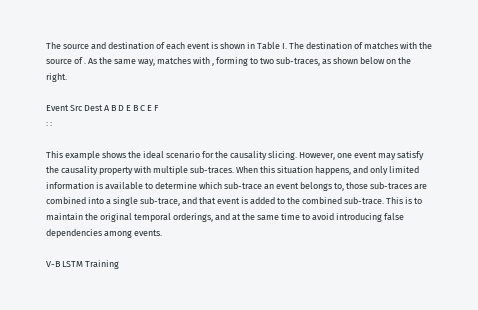The source and destination of each event is shown in Table I. The destination of matches with the source of . As the same way, matches with , forming to two sub-traces, as shown below on the right.

Event Src Dest A B D E B C E F
: :

This example shows the ideal scenario for the causality slicing. However, one event may satisfy the causality property with multiple sub-traces. When this situation happens, and only limited information is available to determine which sub-trace an event belongs to, those sub-traces are combined into a single sub-trace, and that event is added to the combined sub-trace. This is to maintain the original temporal orderings, and at the same time to avoid introducing false dependencies among events.

V-B LSTM Training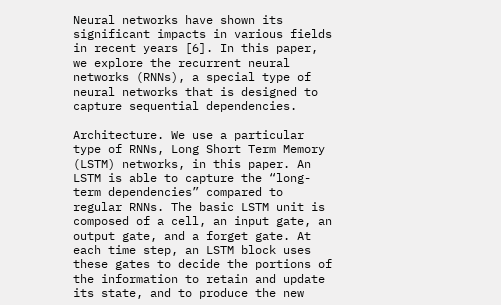Neural networks have shown its significant impacts in various fields in recent years [6]. In this paper, we explore the recurrent neural networks (RNNs), a special type of neural networks that is designed to capture sequential dependencies.

Architecture. We use a particular type of RNNs, Long Short Term Memory (LSTM) networks, in this paper. An LSTM is able to capture the “long-term dependencies” compared to regular RNNs. The basic LSTM unit is composed of a cell, an input gate, an output gate, and a forget gate. At each time step, an LSTM block uses these gates to decide the portions of the information to retain and update its state, and to produce the new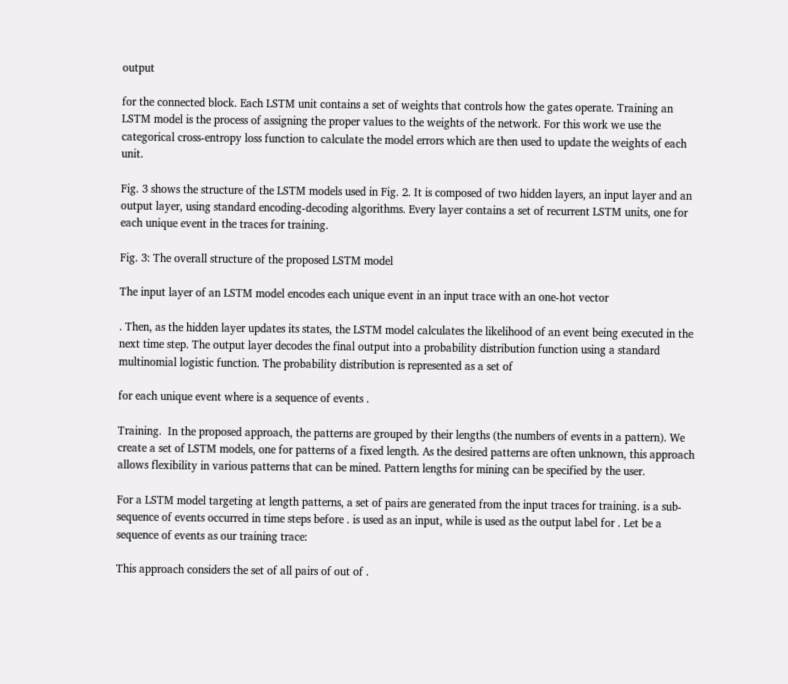output

for the connected block. Each LSTM unit contains a set of weights that controls how the gates operate. Training an LSTM model is the process of assigning the proper values to the weights of the network. For this work we use the categorical cross-entropy loss function to calculate the model errors which are then used to update the weights of each unit.

Fig. 3 shows the structure of the LSTM models used in Fig. 2. It is composed of two hidden layers, an input layer and an output layer, using standard encoding-decoding algorithms. Every layer contains a set of recurrent LSTM units, one for each unique event in the traces for training.

Fig. 3: The overall structure of the proposed LSTM model

The input layer of an LSTM model encodes each unique event in an input trace with an one-hot vector

. Then, as the hidden layer updates its states, the LSTM model calculates the likelihood of an event being executed in the next time step. The output layer decodes the final output into a probability distribution function using a standard multinomial logistic function. The probability distribution is represented as a set of

for each unique event where is a sequence of events .

Training.  In the proposed approach, the patterns are grouped by their lengths (the numbers of events in a pattern). We create a set of LSTM models, one for patterns of a fixed length. As the desired patterns are often unknown, this approach allows flexibility in various patterns that can be mined. Pattern lengths for mining can be specified by the user.

For a LSTM model targeting at length patterns, a set of pairs are generated from the input traces for training. is a sub-sequence of events occurred in time steps before . is used as an input, while is used as the output label for . Let be a sequence of events as our training trace:

This approach considers the set of all pairs of out of .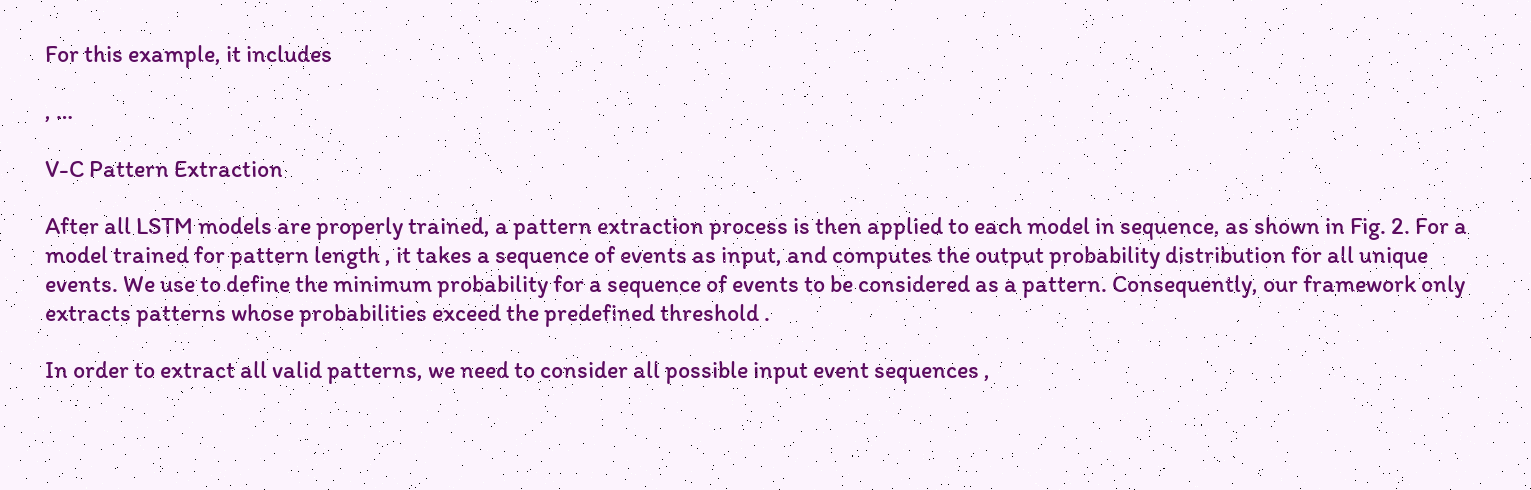For this example, it includes

, …

V-C Pattern Extraction

After all LSTM models are properly trained, a pattern extraction process is then applied to each model in sequence, as shown in Fig. 2. For a model trained for pattern length , it takes a sequence of events as input, and computes the output probability distribution for all unique events. We use to define the minimum probability for a sequence of events to be considered as a pattern. Consequently, our framework only extracts patterns whose probabilities exceed the predefined threshold .

In order to extract all valid patterns, we need to consider all possible input event sequences ,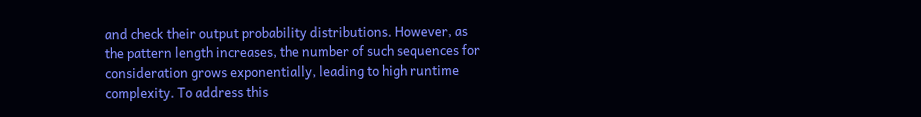and check their output probability distributions. However, as the pattern length increases, the number of such sequences for consideration grows exponentially, leading to high runtime complexity. To address this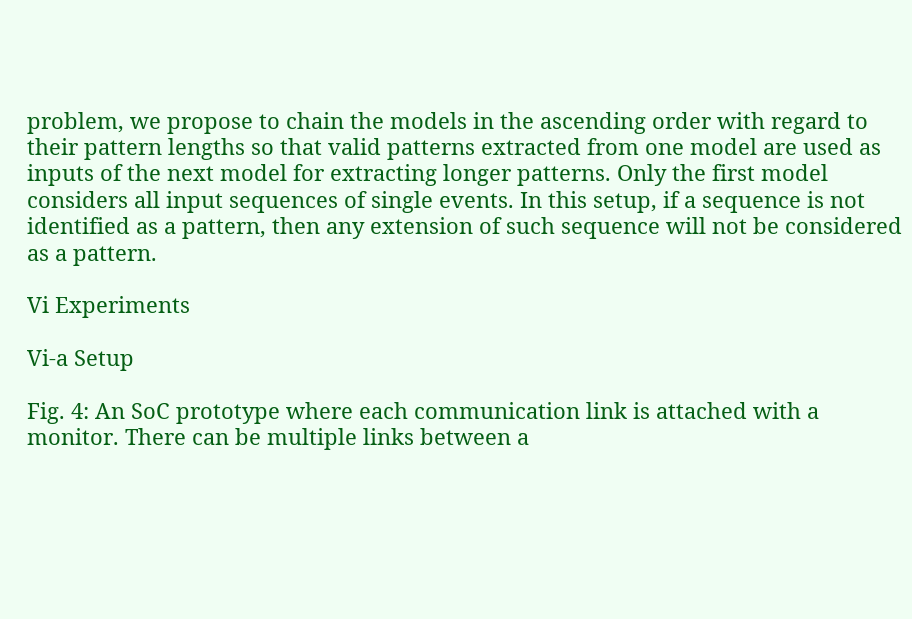problem, we propose to chain the models in the ascending order with regard to their pattern lengths so that valid patterns extracted from one model are used as inputs of the next model for extracting longer patterns. Only the first model considers all input sequences of single events. In this setup, if a sequence is not identified as a pattern, then any extension of such sequence will not be considered as a pattern.

Vi Experiments

Vi-a Setup

Fig. 4: An SoC prototype where each communication link is attached with a monitor. There can be multiple links between a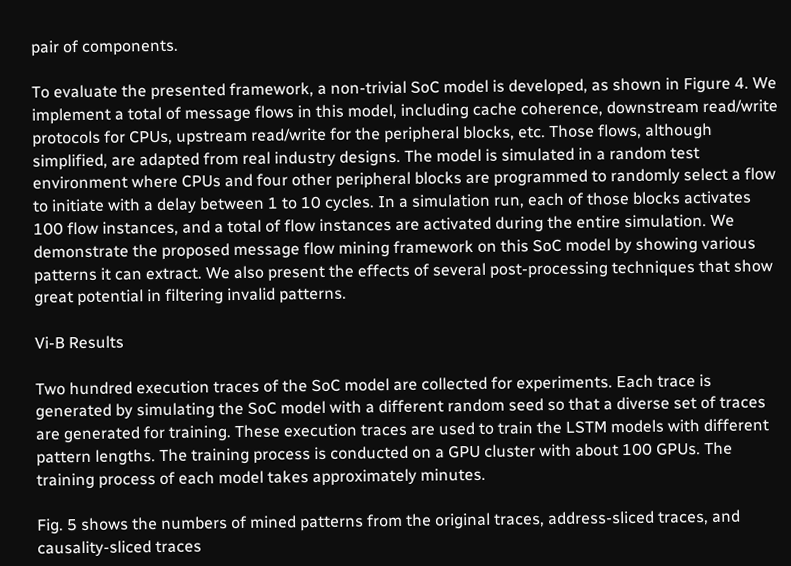pair of components.

To evaluate the presented framework, a non-trivial SoC model is developed, as shown in Figure 4. We implement a total of message flows in this model, including cache coherence, downstream read/write protocols for CPUs, upstream read/write for the peripheral blocks, etc. Those flows, although simplified, are adapted from real industry designs. The model is simulated in a random test environment where CPUs and four other peripheral blocks are programmed to randomly select a flow to initiate with a delay between 1 to 10 cycles. In a simulation run, each of those blocks activates 100 flow instances, and a total of flow instances are activated during the entire simulation. We demonstrate the proposed message flow mining framework on this SoC model by showing various patterns it can extract. We also present the effects of several post-processing techniques that show great potential in filtering invalid patterns.

Vi-B Results

Two hundred execution traces of the SoC model are collected for experiments. Each trace is generated by simulating the SoC model with a different random seed so that a diverse set of traces are generated for training. These execution traces are used to train the LSTM models with different pattern lengths. The training process is conducted on a GPU cluster with about 100 GPUs. The training process of each model takes approximately minutes.

Fig. 5 shows the numbers of mined patterns from the original traces, address-sliced traces, and causality-sliced traces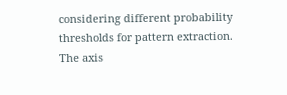considering different probability thresholds for pattern extraction. The axis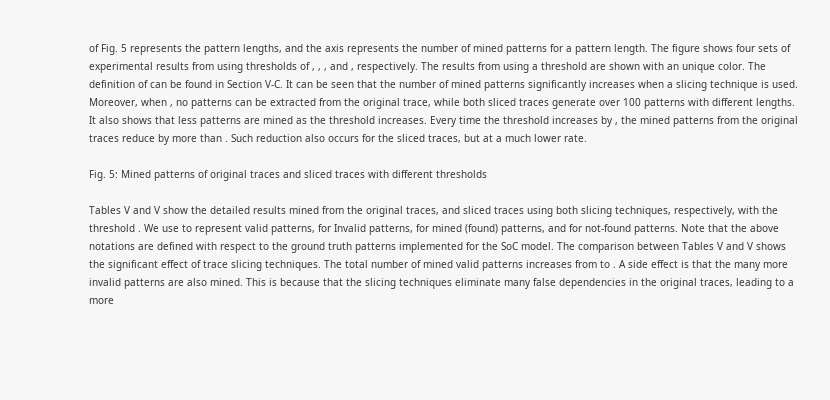of Fig. 5 represents the pattern lengths, and the axis represents the number of mined patterns for a pattern length. The figure shows four sets of experimental results from using thresholds of , , , and , respectively. The results from using a threshold are shown with an unique color. The definition of can be found in Section V-C. It can be seen that the number of mined patterns significantly increases when a slicing technique is used. Moreover, when , no patterns can be extracted from the original trace, while both sliced traces generate over 100 patterns with different lengths. It also shows that less patterns are mined as the threshold increases. Every time the threshold increases by , the mined patterns from the original traces reduce by more than . Such reduction also occurs for the sliced traces, but at a much lower rate.

Fig. 5: Mined patterns of original traces and sliced traces with different thresholds

Tables V and V show the detailed results mined from the original traces, and sliced traces using both slicing techniques, respectively, with the threshold . We use to represent valid patterns, for Invalid patterns, for mined (found) patterns, and for not-found patterns. Note that the above notations are defined with respect to the ground truth patterns implemented for the SoC model. The comparison between Tables V and V shows the significant effect of trace slicing techniques. The total number of mined valid patterns increases from to . A side effect is that the many more invalid patterns are also mined. This is because that the slicing techniques eliminate many false dependencies in the original traces, leading to a more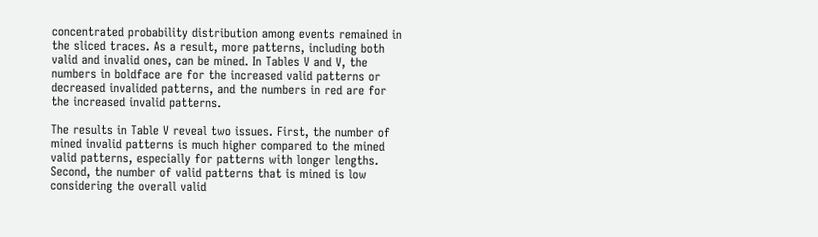concentrated probability distribution among events remained in the sliced traces. As a result, more patterns, including both valid and invalid ones, can be mined. In Tables V and V, the numbers in boldface are for the increased valid patterns or decreased invalided patterns, and the numbers in red are for the increased invalid patterns.

The results in Table V reveal two issues. First, the number of mined invalid patterns is much higher compared to the mined valid patterns, especially for patterns with longer lengths. Second, the number of valid patterns that is mined is low considering the overall valid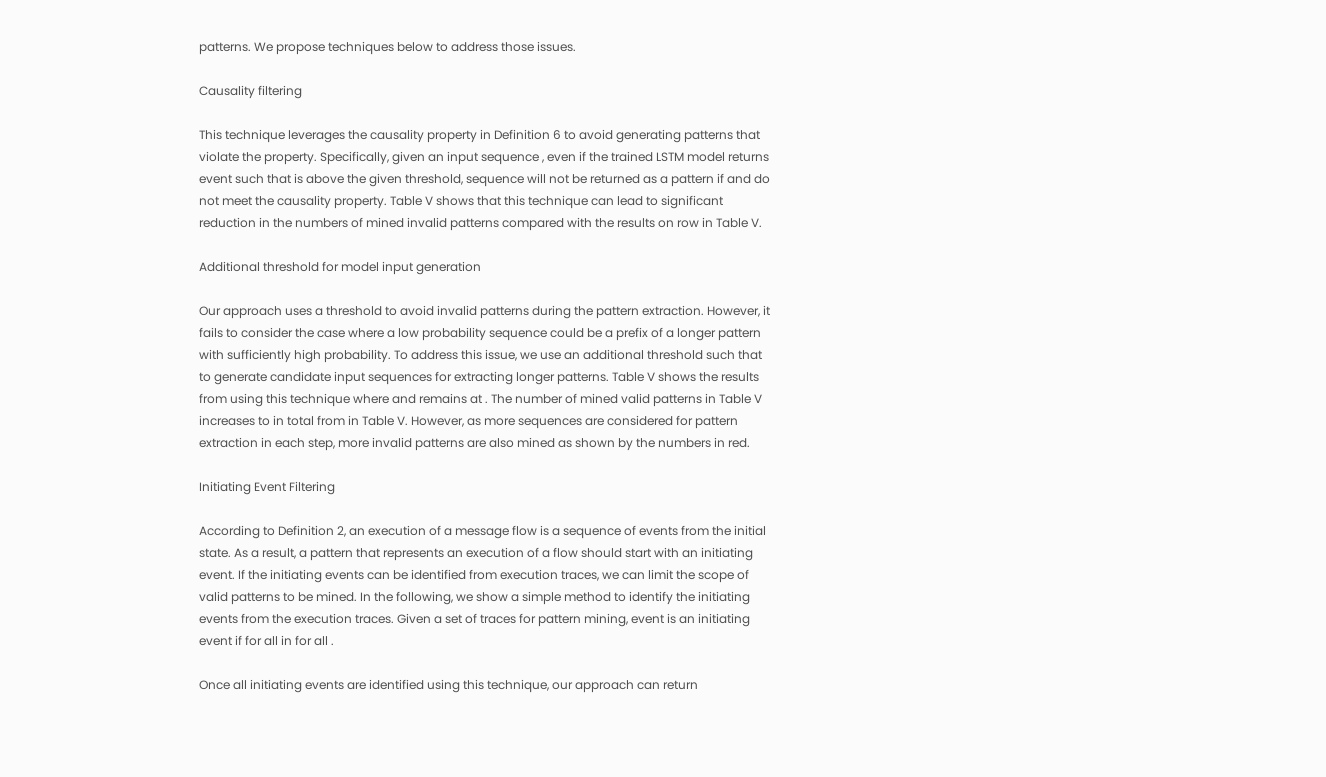patterns. We propose techniques below to address those issues.

Causality filtering

This technique leverages the causality property in Definition 6 to avoid generating patterns that violate the property. Specifically, given an input sequence , even if the trained LSTM model returns event such that is above the given threshold, sequence will not be returned as a pattern if and do not meet the causality property. Table V shows that this technique can lead to significant reduction in the numbers of mined invalid patterns compared with the results on row in Table V.

Additional threshold for model input generation

Our approach uses a threshold to avoid invalid patterns during the pattern extraction. However, it fails to consider the case where a low probability sequence could be a prefix of a longer pattern with sufficiently high probability. To address this issue, we use an additional threshold such that to generate candidate input sequences for extracting longer patterns. Table V shows the results from using this technique where and remains at . The number of mined valid patterns in Table V increases to in total from in Table V. However, as more sequences are considered for pattern extraction in each step, more invalid patterns are also mined as shown by the numbers in red.

Initiating Event Filtering

According to Definition 2, an execution of a message flow is a sequence of events from the initial state. As a result, a pattern that represents an execution of a flow should start with an initiating event. If the initiating events can be identified from execution traces, we can limit the scope of valid patterns to be mined. In the following, we show a simple method to identify the initiating events from the execution traces. Given a set of traces for pattern mining, event is an initiating event if for all in for all .

Once all initiating events are identified using this technique, our approach can return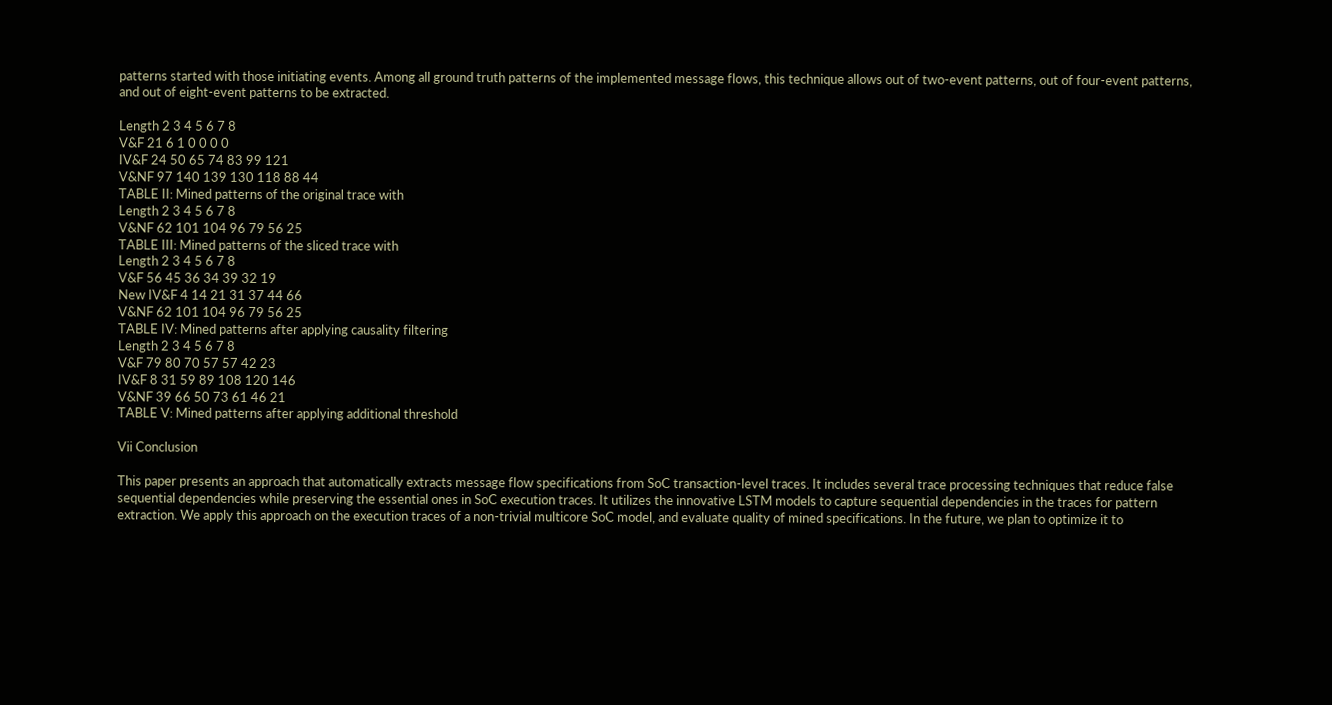patterns started with those initiating events. Among all ground truth patterns of the implemented message flows, this technique allows out of two-event patterns, out of four-event patterns, and out of eight-event patterns to be extracted.

Length 2 3 4 5 6 7 8
V&F 21 6 1 0 0 0 0
IV&F 24 50 65 74 83 99 121
V&NF 97 140 139 130 118 88 44
TABLE II: Mined patterns of the original trace with
Length 2 3 4 5 6 7 8
V&NF 62 101 104 96 79 56 25
TABLE III: Mined patterns of the sliced trace with
Length 2 3 4 5 6 7 8
V&F 56 45 36 34 39 32 19
New IV&F 4 14 21 31 37 44 66
V&NF 62 101 104 96 79 56 25
TABLE IV: Mined patterns after applying causality filtering
Length 2 3 4 5 6 7 8
V&F 79 80 70 57 57 42 23
IV&F 8 31 59 89 108 120 146
V&NF 39 66 50 73 61 46 21
TABLE V: Mined patterns after applying additional threshold

Vii Conclusion

This paper presents an approach that automatically extracts message flow specifications from SoC transaction-level traces. It includes several trace processing techniques that reduce false sequential dependencies while preserving the essential ones in SoC execution traces. It utilizes the innovative LSTM models to capture sequential dependencies in the traces for pattern extraction. We apply this approach on the execution traces of a non-trivial multicore SoC model, and evaluate quality of mined specifications. In the future, we plan to optimize it to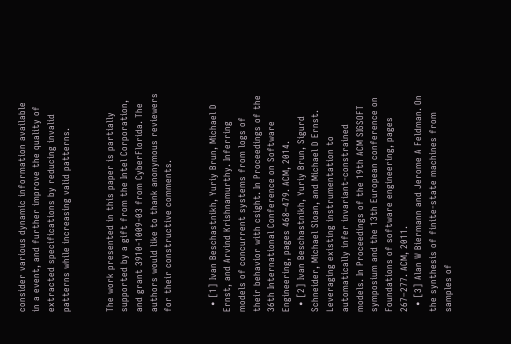consider various dynamic information available in a event, and further improve the quality of extracted specifications by reducing invalid patterns while increasing valid patterns.


The work presented in this paper is partially supported by a gift from the Intel Corporation, and grant 3910-1009-03 from CyberFlorida. The authors would like to thank anonymous reviewers for their constructive comments.


  • [1] Ivan Beschastnikh, Yuriy Brun, Michael D Ernst, and Arvind Krishnamurthy. Inferring models of concurrent systems from logs of their behavior with csight. In Proceedings of the 36th International Conference on Software Engineering, pages 468–479. ACM, 2014.
  • [2] Ivan Beschastnikh, Yuriy Brun, Sigurd Schneider, Michael Sloan, and Michael D Ernst. Leveraging existing instrumentation to automatically infer invariant-constrained models. In Proceedings of the 19th ACM SIGSOFT symposium and the 13th European conference on Foundations of software engineering, pages 267–277. ACM, 2011.
  • [3] Alan W Biermann and Jerome A Feldman. On the synthesis of finite-state machines from samples of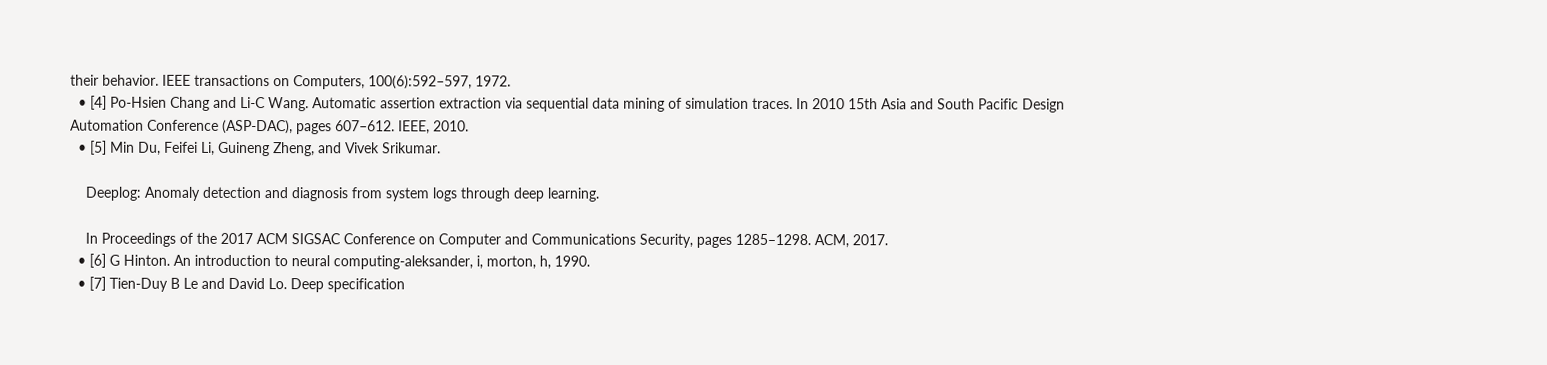their behavior. IEEE transactions on Computers, 100(6):592–597, 1972.
  • [4] Po-Hsien Chang and Li-C Wang. Automatic assertion extraction via sequential data mining of simulation traces. In 2010 15th Asia and South Pacific Design Automation Conference (ASP-DAC), pages 607–612. IEEE, 2010.
  • [5] Min Du, Feifei Li, Guineng Zheng, and Vivek Srikumar.

    Deeplog: Anomaly detection and diagnosis from system logs through deep learning.

    In Proceedings of the 2017 ACM SIGSAC Conference on Computer and Communications Security, pages 1285–1298. ACM, 2017.
  • [6] G Hinton. An introduction to neural computing-aleksander, i, morton, h, 1990.
  • [7] Tien-Duy B Le and David Lo. Deep specification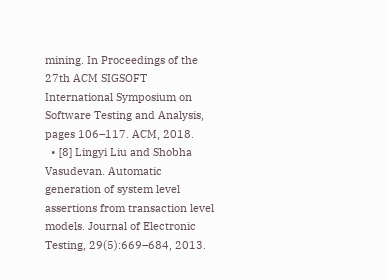mining. In Proceedings of the 27th ACM SIGSOFT International Symposium on Software Testing and Analysis, pages 106–117. ACM, 2018.
  • [8] Lingyi Liu and Shobha Vasudevan. Automatic generation of system level assertions from transaction level models. Journal of Electronic Testing, 29(5):669–684, 2013.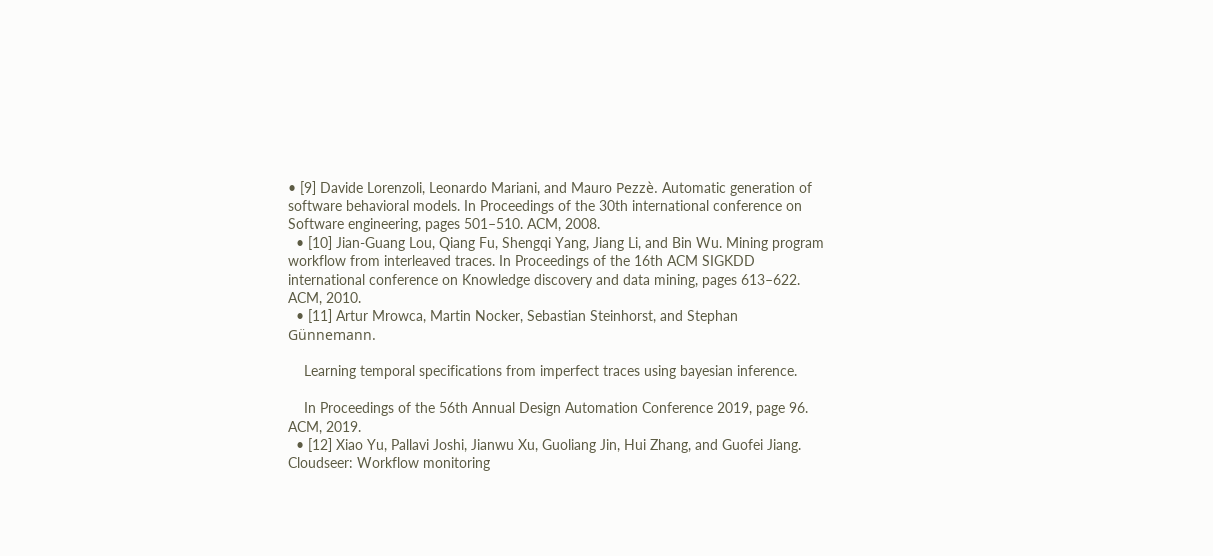• [9] Davide Lorenzoli, Leonardo Mariani, and Mauro Pezzè. Automatic generation of software behavioral models. In Proceedings of the 30th international conference on Software engineering, pages 501–510. ACM, 2008.
  • [10] Jian-Guang Lou, Qiang Fu, Shengqi Yang, Jiang Li, and Bin Wu. Mining program workflow from interleaved traces. In Proceedings of the 16th ACM SIGKDD international conference on Knowledge discovery and data mining, pages 613–622. ACM, 2010.
  • [11] Artur Mrowca, Martin Nocker, Sebastian Steinhorst, and Stephan Günnemann.

    Learning temporal specifications from imperfect traces using bayesian inference.

    In Proceedings of the 56th Annual Design Automation Conference 2019, page 96. ACM, 2019.
  • [12] Xiao Yu, Pallavi Joshi, Jianwu Xu, Guoliang Jin, Hui Zhang, and Guofei Jiang. Cloudseer: Workflow monitoring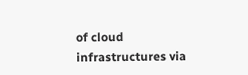of cloud infrastructures via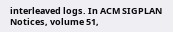interleaved logs. In ACM SIGPLAN Notices, volume 51,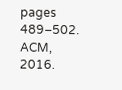pages 489–502. ACM, 2016.